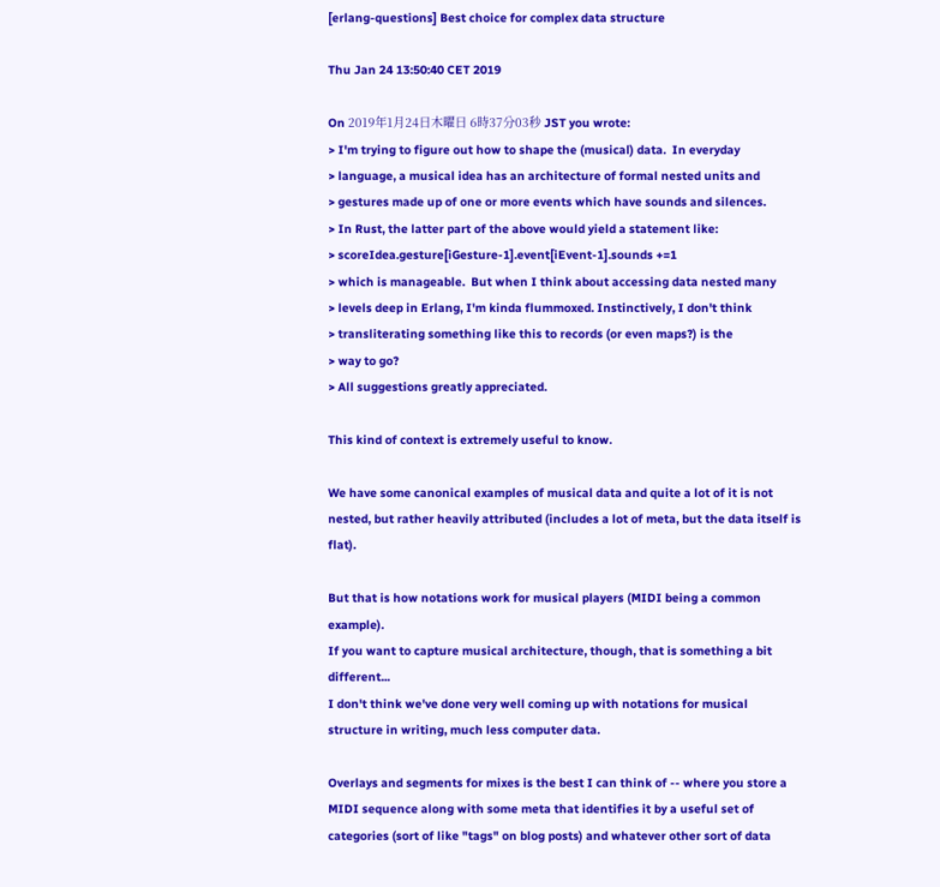[erlang-questions] Best choice for complex data structure

Thu Jan 24 13:50:40 CET 2019

On 2019年1月24日木曜日 6時37分03秒 JST you wrote:
> I'm trying to figure out how to shape the (musical) data.  In everyday
> language, a musical idea has an architecture of formal nested units and
> gestures made up of one or more events which have sounds and silences.
> In Rust, the latter part of the above would yield a statement like:
> scoreIdea.gesture[iGesture-1].event[iEvent-1].sounds +=1
> which is manageable.  But when I think about accessing data nested many
> levels deep in Erlang, I'm kinda flummoxed. Instinctively, I don't think
> transliterating something like this to records (or even maps?) is the
> way to go?
> All suggestions greatly appreciated.

This kind of context is extremely useful to know.

We have some canonical examples of musical data and quite a lot of it is not nested, but rather heavily attributed (includes a lot of meta, but the data itself is flat).

But that is how notations work for musical players (MIDI being a common example).
If you want to capture musical architecture, though, that is something a bit different...
I don't think we've done very well coming up with notations for musical structure in writing, much less computer data.

Overlays and segments for mixes is the best I can think of -- where you store a MIDI sequence along with some meta that identifies it by a useful set of categories (sort of like "tags" on blog posts) and whatever other sort of data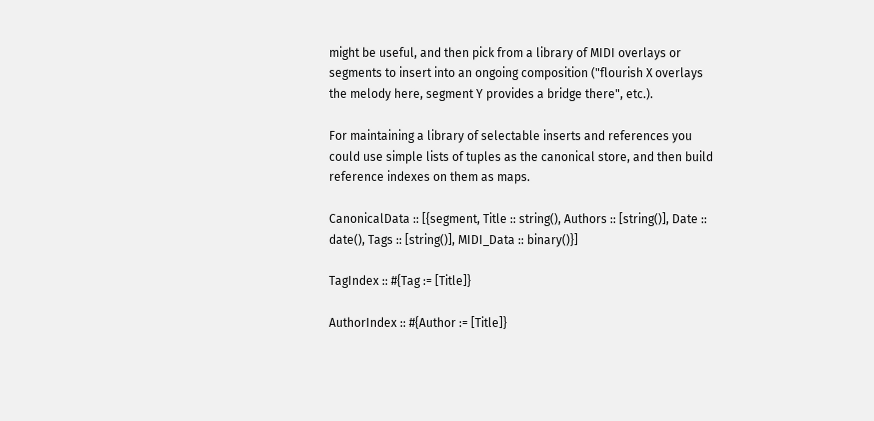might be useful, and then pick from a library of MIDI overlays or segments to insert into an ongoing composition ("flourish X overlays the melody here, segment Y provides a bridge there", etc.).

For maintaining a library of selectable inserts and references you could use simple lists of tuples as the canonical store, and then build reference indexes on them as maps.

CanonicalData :: [{segment, Title :: string(), Authors :: [string()], Date :: date(), Tags :: [string()], MIDI_Data :: binary()}]

TagIndex :: #{Tag := [Title]}

AuthorIndex :: #{Author := [Title]}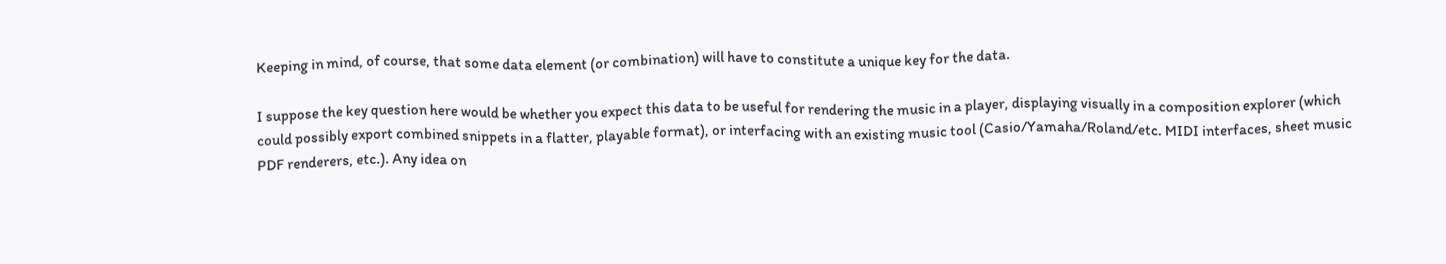Keeping in mind, of course, that some data element (or combination) will have to constitute a unique key for the data.

I suppose the key question here would be whether you expect this data to be useful for rendering the music in a player, displaying visually in a composition explorer (which could possibly export combined snippets in a flatter, playable format), or interfacing with an existing music tool (Casio/Yamaha/Roland/etc. MIDI interfaces, sheet music PDF renderers, etc.). Any idea on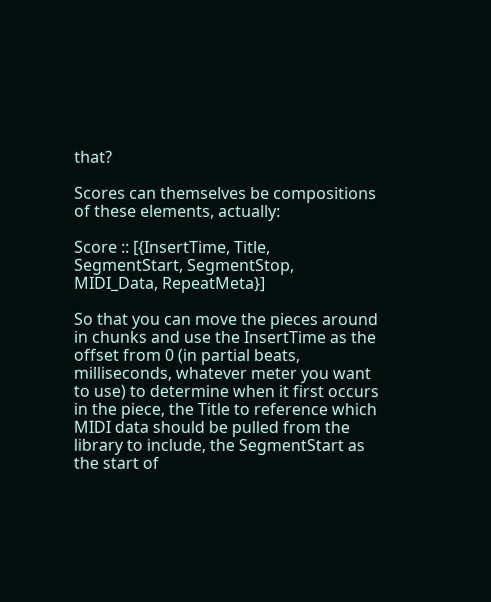that?

Scores can themselves be compositions of these elements, actually:

Score :: [{InsertTime, Title, SegmentStart, SegmentStop, MIDI_Data, RepeatMeta}]

So that you can move the pieces around in chunks and use the InsertTime as the offset from 0 (in partial beats, milliseconds, whatever meter you want to use) to determine when it first occurs in the piece, the Title to reference which MIDI data should be pulled from the library to include, the SegmentStart as the start of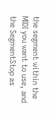the segment within the MIDI you want to use, and the SegmentStop as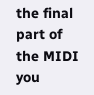the final part of the MIDI you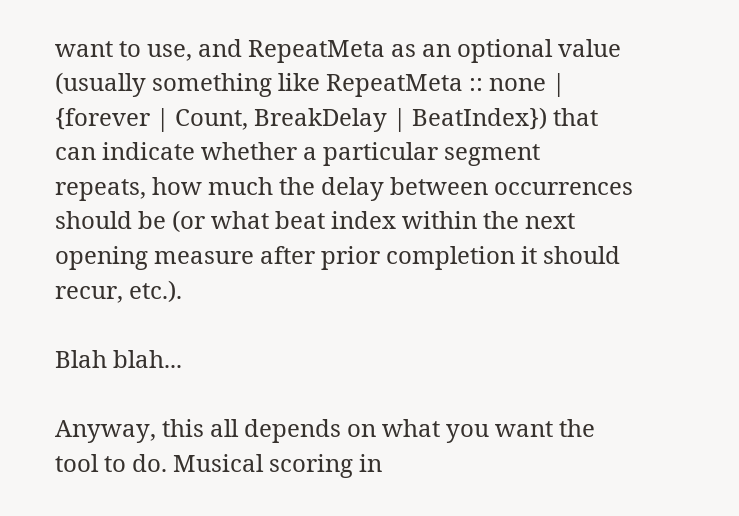want to use, and RepeatMeta as an optional value (usually something like RepeatMeta :: none | {forever | Count, BreakDelay | BeatIndex}) that can indicate whether a particular segment repeats, how much the delay between occurrences should be (or what beat index within the next opening measure after prior completion it should recur, etc.).

Blah blah...

Anyway, this all depends on what you want the tool to do. Musical scoring in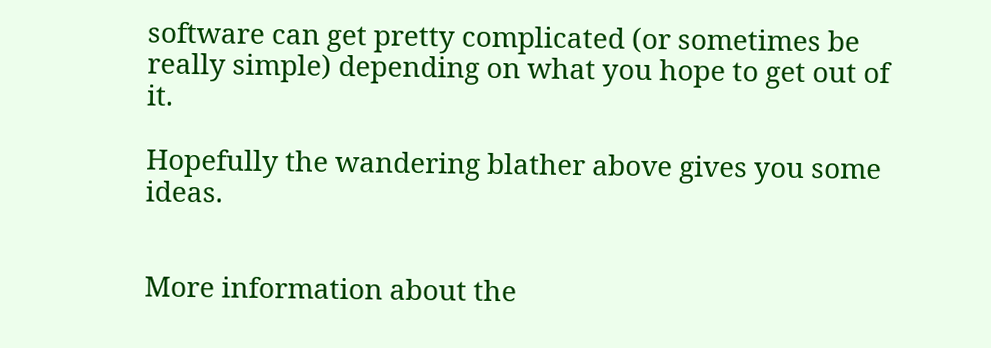software can get pretty complicated (or sometimes be really simple) depending on what you hope to get out of it.

Hopefully the wandering blather above gives you some ideas.


More information about the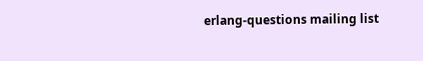erlang-questions mailing list